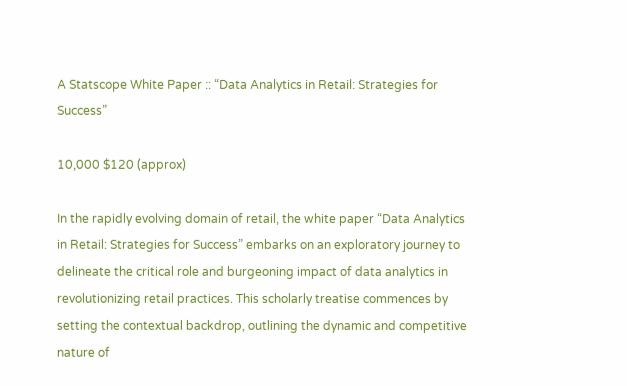A Statscope White Paper :: “Data Analytics in Retail: Strategies for Success”

10,000 $120 (approx)

In the rapidly evolving domain of retail, the white paper “Data Analytics in Retail: Strategies for Success” embarks on an exploratory journey to delineate the critical role and burgeoning impact of data analytics in revolutionizing retail practices. This scholarly treatise commences by setting the contextual backdrop, outlining the dynamic and competitive nature of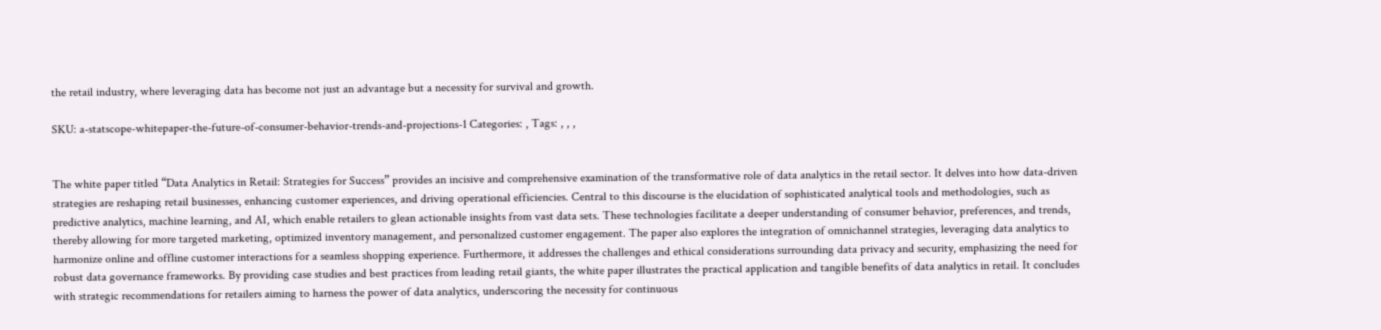the retail industry, where leveraging data has become not just an advantage but a necessity for survival and growth.

SKU: a-statscope-whitepaper-the-future-of-consumer-behavior-trends-and-projections-1 Categories: , Tags: , , ,


The white paper titled “Data Analytics in Retail: Strategies for Success” provides an incisive and comprehensive examination of the transformative role of data analytics in the retail sector. It delves into how data-driven strategies are reshaping retail businesses, enhancing customer experiences, and driving operational efficiencies. Central to this discourse is the elucidation of sophisticated analytical tools and methodologies, such as predictive analytics, machine learning, and AI, which enable retailers to glean actionable insights from vast data sets. These technologies facilitate a deeper understanding of consumer behavior, preferences, and trends, thereby allowing for more targeted marketing, optimized inventory management, and personalized customer engagement. The paper also explores the integration of omnichannel strategies, leveraging data analytics to harmonize online and offline customer interactions for a seamless shopping experience. Furthermore, it addresses the challenges and ethical considerations surrounding data privacy and security, emphasizing the need for robust data governance frameworks. By providing case studies and best practices from leading retail giants, the white paper illustrates the practical application and tangible benefits of data analytics in retail. It concludes with strategic recommendations for retailers aiming to harness the power of data analytics, underscoring the necessity for continuous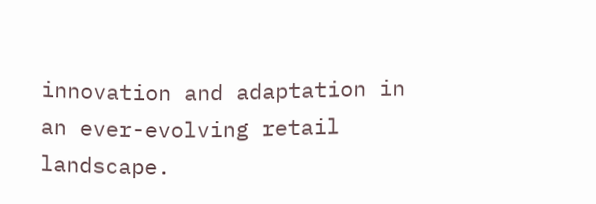innovation and adaptation in an ever-evolving retail landscape.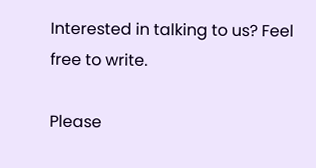Interested in talking to us? Feel free to write.

Please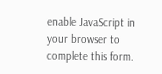enable JavaScript in your browser to complete this form.